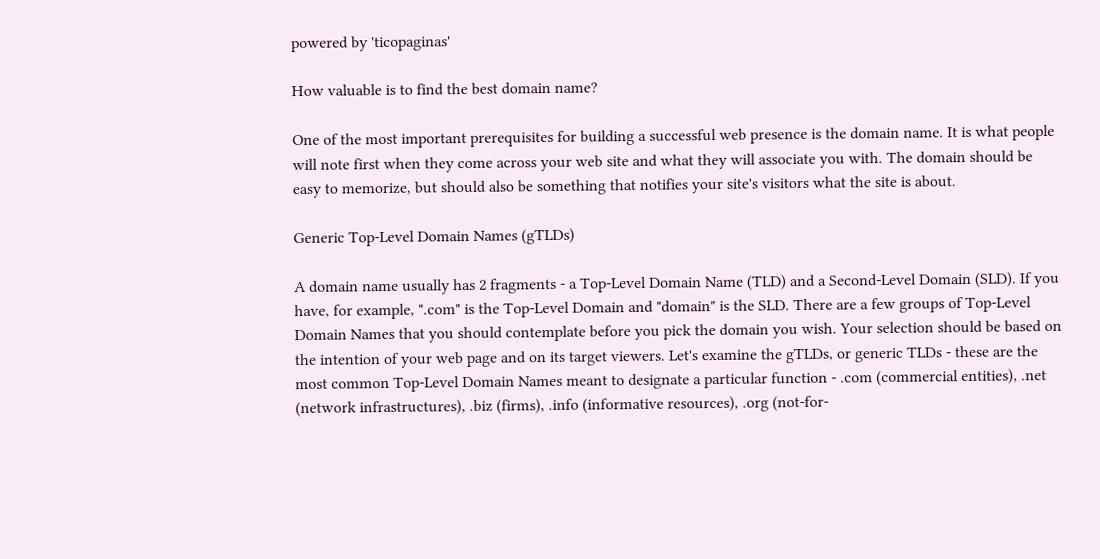powered by 'ticopaginas'

How valuable is to find the best domain name?

One of the most important prerequisites for building a successful web presence is the domain name. It is what people will note first when they come across your web site and what they will associate you with. The domain should be easy to memorize, but should also be something that notifies your site's visitors what the site is about.

Generic Top-Level Domain Names (gTLDs)

A domain name usually has 2 fragments - a Top-Level Domain Name (TLD) and a Second-Level Domain (SLD). If you have, for example, ".com" is the Top-Level Domain and "domain" is the SLD. There are a few groups of Top-Level Domain Names that you should contemplate before you pick the domain you wish. Your selection should be based on the intention of your web page and on its target viewers. Let's examine the gTLDs, or generic TLDs - these are the most common Top-Level Domain Names meant to designate a particular function - .com (commercial entities), .net (network infrastructures), .biz (firms), .info (informative resources), .org (not-for-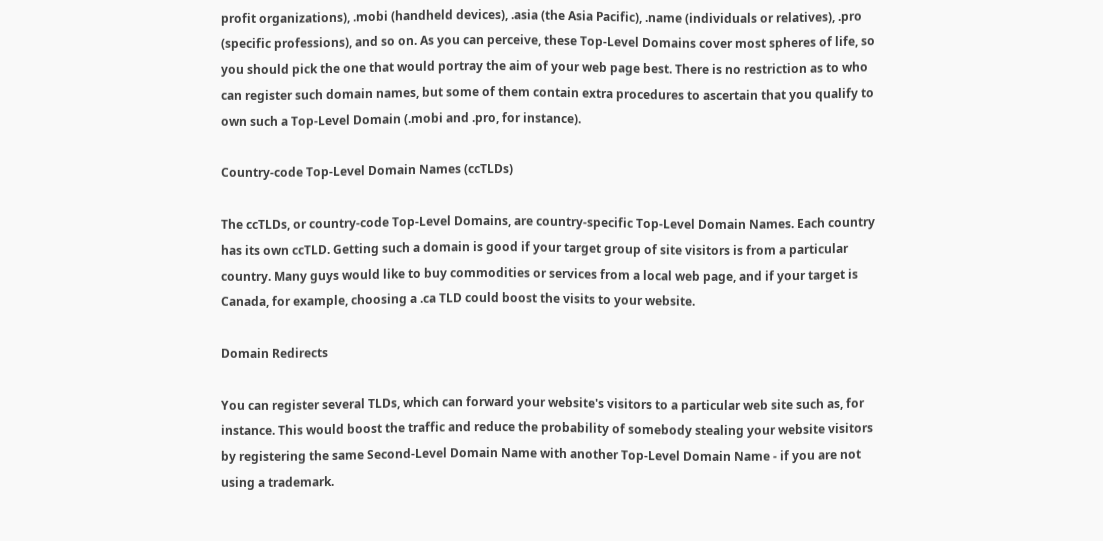profit organizations), .mobi (handheld devices), .asia (the Asia Pacific), .name (individuals or relatives), .pro (specific professions), and so on. As you can perceive, these Top-Level Domains cover most spheres of life, so you should pick the one that would portray the aim of your web page best. There is no restriction as to who can register such domain names, but some of them contain extra procedures to ascertain that you qualify to own such a Top-Level Domain (.mobi and .pro, for instance).

Country-code Top-Level Domain Names (ccTLDs)

The ccTLDs, or country-code Top-Level Domains, are country-specific Top-Level Domain Names. Each country has its own ccTLD. Getting such a domain is good if your target group of site visitors is from a particular country. Many guys would like to buy commodities or services from a local web page, and if your target is Canada, for example, choosing a .ca TLD could boost the visits to your website.

Domain Redirects

You can register several TLDs, which can forward your website's visitors to a particular web site such as, for instance. This would boost the traffic and reduce the probability of somebody stealing your website visitors by registering the same Second-Level Domain Name with another Top-Level Domain Name - if you are not using a trademark.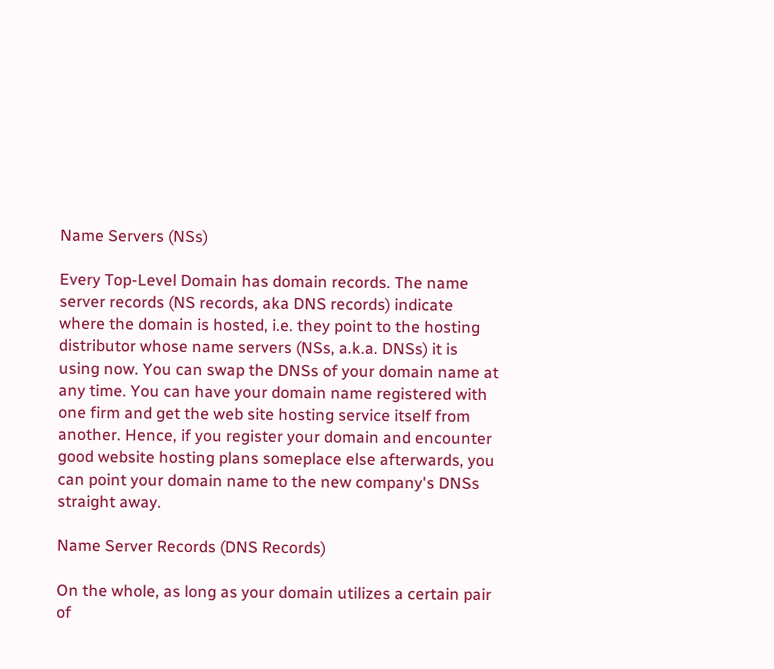Name Servers (NSs)

Every Top-Level Domain has domain records. The name server records (NS records, aka DNS records) indicate where the domain is hosted, i.e. they point to the hosting distributor whose name servers (NSs, a.k.a. DNSs) it is using now. You can swap the DNSs of your domain name at any time. You can have your domain name registered with one firm and get the web site hosting service itself from another. Hence, if you register your domain and encounter good website hosting plans someplace else afterwards, you can point your domain name to the new company's DNSs straight away.

Name Server Records (DNS Records)

On the whole, as long as your domain utilizes a certain pair of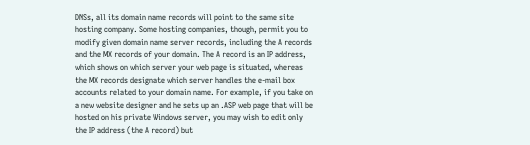DNSs, all its domain name records will point to the same site hosting company. Some hosting companies, though, permit you to modify given domain name server records, including the A records and the MX records of your domain. The A record is an IP address, which shows on which server your web page is situated, whereas the MX records designate which server handles the e-mail box accounts related to your domain name. For example, if you take on a new website designer and he sets up an .ASP web page that will be hosted on his private Windows server, you may wish to edit only the IP address (the A record) but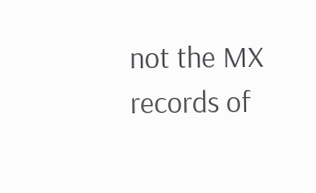not the MX records of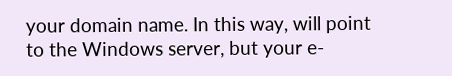your domain name. In this way, will point to the Windows server, but your e-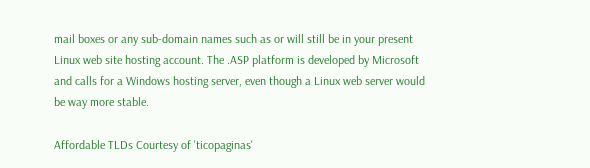mail boxes or any sub-domain names such as or will still be in your present Linux web site hosting account. The .ASP platform is developed by Microsoft and calls for a Windows hosting server, even though a Linux web server would be way more stable.

Affordable TLDs Courtesy of 'ticopaginas'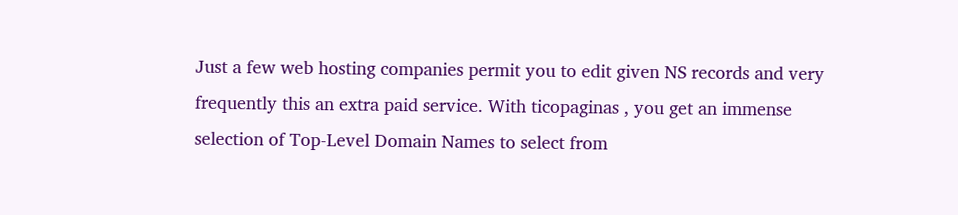Just a few web hosting companies permit you to edit given NS records and very frequently this an extra paid service. With ticopaginas , you get an immense selection of Top-Level Domain Names to select from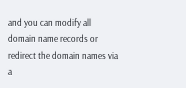and you can modify all domain name records or redirect the domain names via a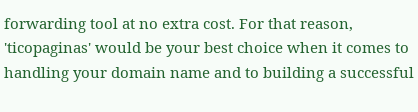forwarding tool at no extra cost. For that reason, 'ticopaginas' would be your best choice when it comes to handling your domain name and to building a successful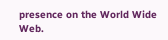presence on the World Wide Web.